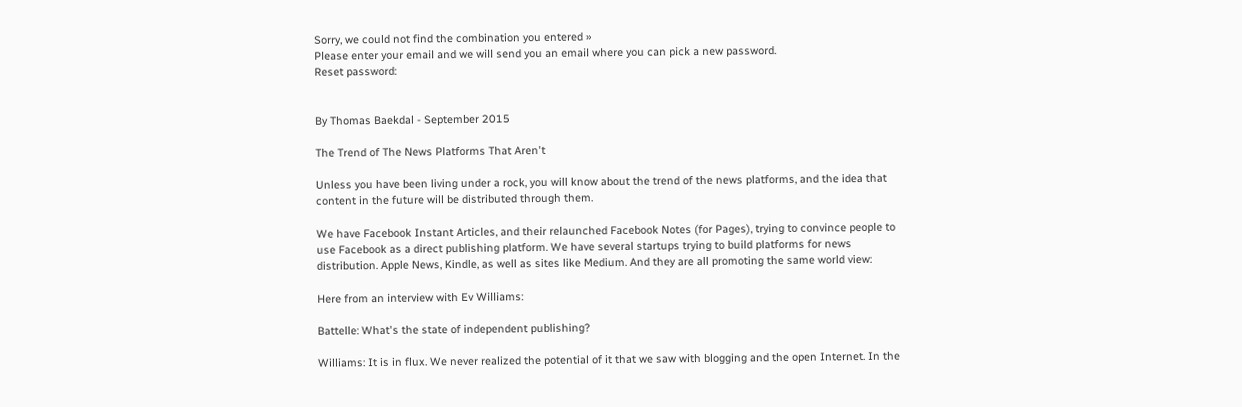Sorry, we could not find the combination you entered »
Please enter your email and we will send you an email where you can pick a new password.
Reset password:


By Thomas Baekdal - September 2015

The Trend of The News Platforms That Aren't

Unless you have been living under a rock, you will know about the trend of the news platforms, and the idea that content in the future will be distributed through them.

We have Facebook Instant Articles, and their relaunched Facebook Notes (for Pages), trying to convince people to use Facebook as a direct publishing platform. We have several startups trying to build platforms for news distribution. Apple News, Kindle, as well as sites like Medium. And they are all promoting the same world view:

Here from an interview with Ev Williams:

Battelle: What's the state of independent publishing?

Williams: It is in flux. We never realized the potential of it that we saw with blogging and the open Internet. In the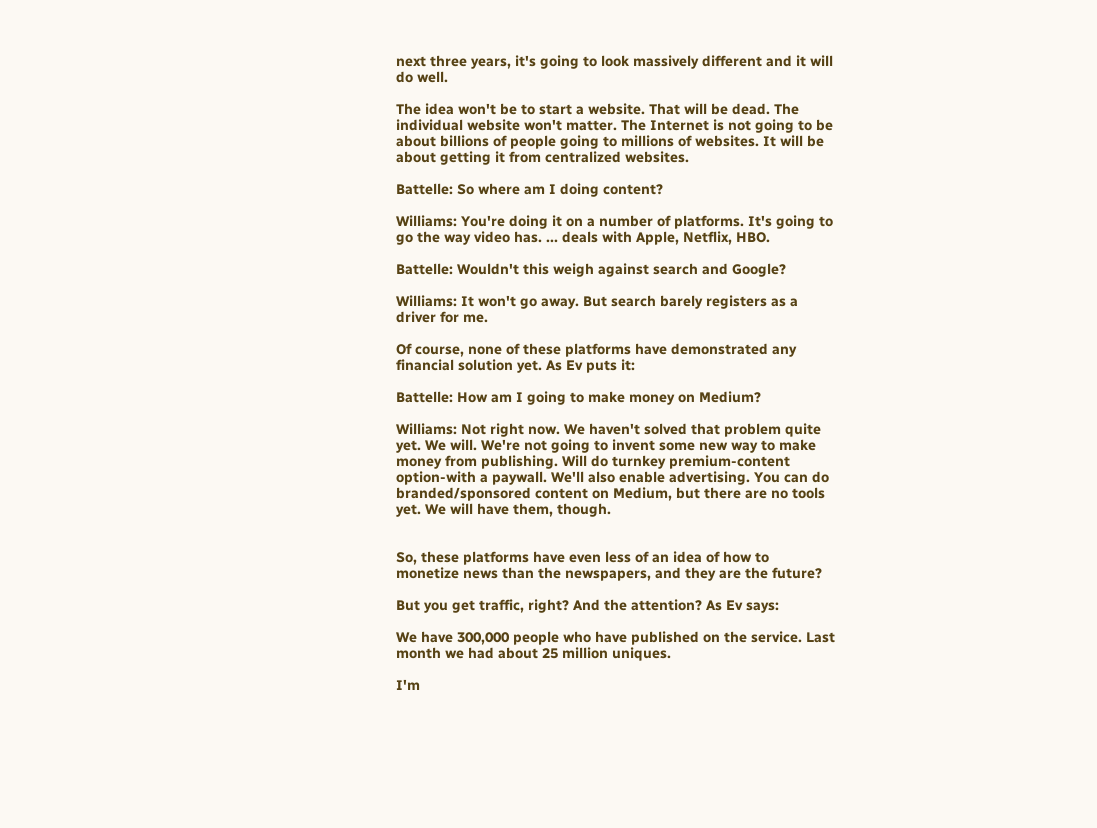next three years, it's going to look massively different and it will do well.

The idea won't be to start a website. That will be dead. The individual website won't matter. The Internet is not going to be about billions of people going to millions of websites. It will be about getting it from centralized websites.

Battelle: So where am I doing content?

Williams: You're doing it on a number of platforms. It's going to go the way video has. ... deals with Apple, Netflix, HBO.

Battelle: Wouldn't this weigh against search and Google?

Williams: It won't go away. But search barely registers as a driver for me.

Of course, none of these platforms have demonstrated any financial solution yet. As Ev puts it:

Battelle: How am I going to make money on Medium?

Williams: Not right now. We haven't solved that problem quite yet. We will. We're not going to invent some new way to make money from publishing. Will do turnkey premium-content option-with a paywall. We'll also enable advertising. You can do branded/sponsored content on Medium, but there are no tools yet. We will have them, though.


So, these platforms have even less of an idea of how to monetize news than the newspapers, and they are the future?

But you get traffic, right? And the attention? As Ev says:

We have 300,000 people who have published on the service. Last month we had about 25 million uniques.

I'm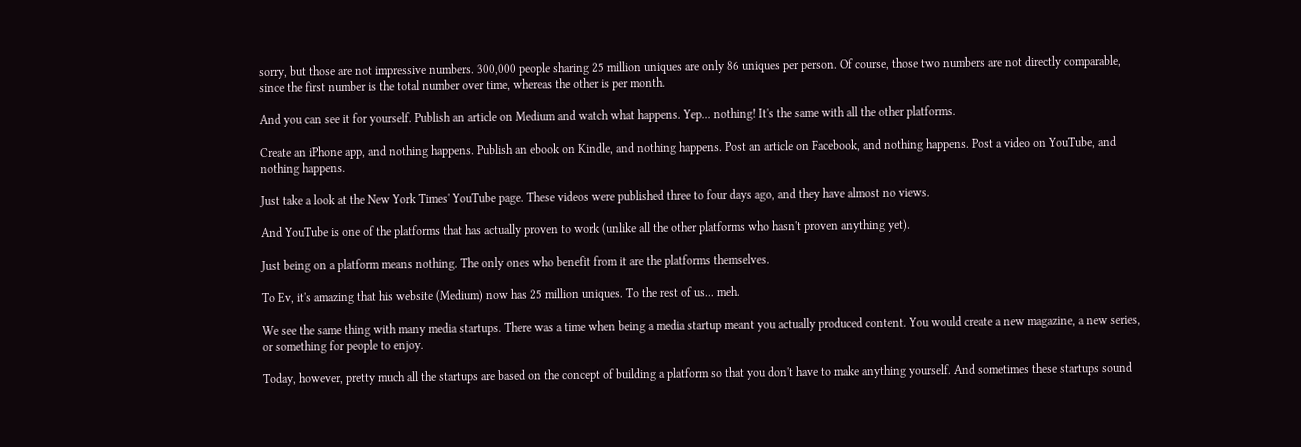sorry, but those are not impressive numbers. 300,000 people sharing 25 million uniques are only 86 uniques per person. Of course, those two numbers are not directly comparable, since the first number is the total number over time, whereas the other is per month.

And you can see it for yourself. Publish an article on Medium and watch what happens. Yep... nothing! It's the same with all the other platforms.

Create an iPhone app, and nothing happens. Publish an ebook on Kindle, and nothing happens. Post an article on Facebook, and nothing happens. Post a video on YouTube, and nothing happens.

Just take a look at the New York Times' YouTube page. These videos were published three to four days ago, and they have almost no views.

And YouTube is one of the platforms that has actually proven to work (unlike all the other platforms who hasn't proven anything yet).

Just being on a platform means nothing. The only ones who benefit from it are the platforms themselves.

To Ev, it's amazing that his website (Medium) now has 25 million uniques. To the rest of us... meh.

We see the same thing with many media startups. There was a time when being a media startup meant you actually produced content. You would create a new magazine, a new series, or something for people to enjoy.

Today, however, pretty much all the startups are based on the concept of building a platform so that you don't have to make anything yourself. And sometimes these startups sound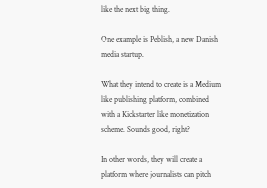like the next big thing.

One example is Peblish, a new Danish media startup.

What they intend to create is a Medium like publishing platform, combined with a Kickstarter like monetization scheme. Sounds good, right?

In other words, they will create a platform where journalists can pitch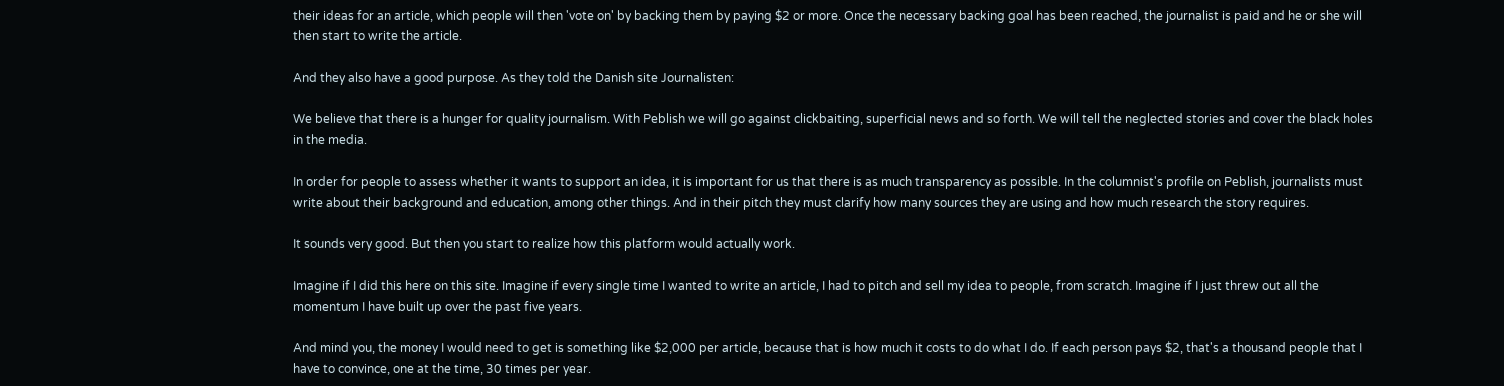their ideas for an article, which people will then 'vote on' by backing them by paying $2 or more. Once the necessary backing goal has been reached, the journalist is paid and he or she will then start to write the article.

And they also have a good purpose. As they told the Danish site Journalisten:

We believe that there is a hunger for quality journalism. With Peblish we will go against clickbaiting, superficial news and so forth. We will tell the neglected stories and cover the black holes in the media.

In order for people to assess whether it wants to support an idea, it is important for us that there is as much transparency as possible. In the columnist's profile on Peblish, journalists must write about their background and education, among other things. And in their pitch they must clarify how many sources they are using and how much research the story requires.

It sounds very good. But then you start to realize how this platform would actually work.

Imagine if I did this here on this site. Imagine if every single time I wanted to write an article, I had to pitch and sell my idea to people, from scratch. Imagine if I just threw out all the momentum I have built up over the past five years.

And mind you, the money I would need to get is something like $2,000 per article, because that is how much it costs to do what I do. If each person pays $2, that's a thousand people that I have to convince, one at the time, 30 times per year.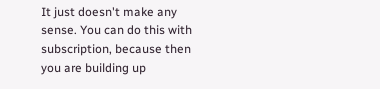It just doesn't make any sense. You can do this with subscription, because then you are building up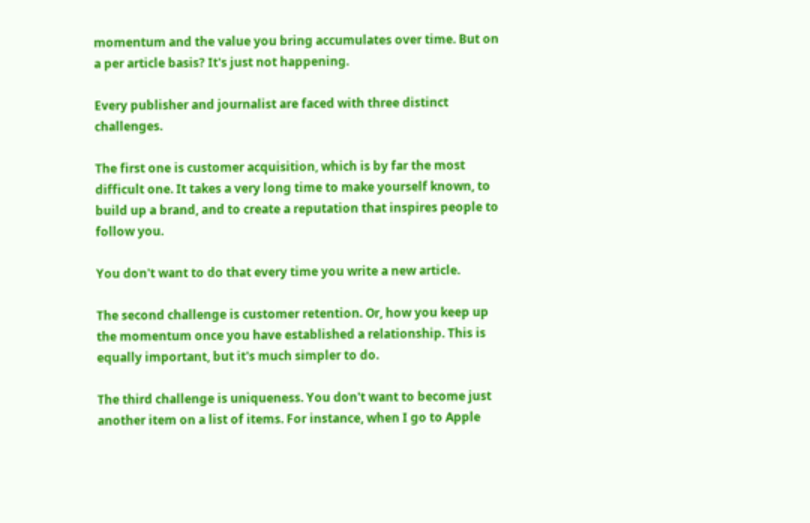momentum and the value you bring accumulates over time. But on a per article basis? It's just not happening.

Every publisher and journalist are faced with three distinct challenges.

The first one is customer acquisition, which is by far the most difficult one. It takes a very long time to make yourself known, to build up a brand, and to create a reputation that inspires people to follow you.

You don't want to do that every time you write a new article.

The second challenge is customer retention. Or, how you keep up the momentum once you have established a relationship. This is equally important, but it's much simpler to do.

The third challenge is uniqueness. You don't want to become just another item on a list of items. For instance, when I go to Apple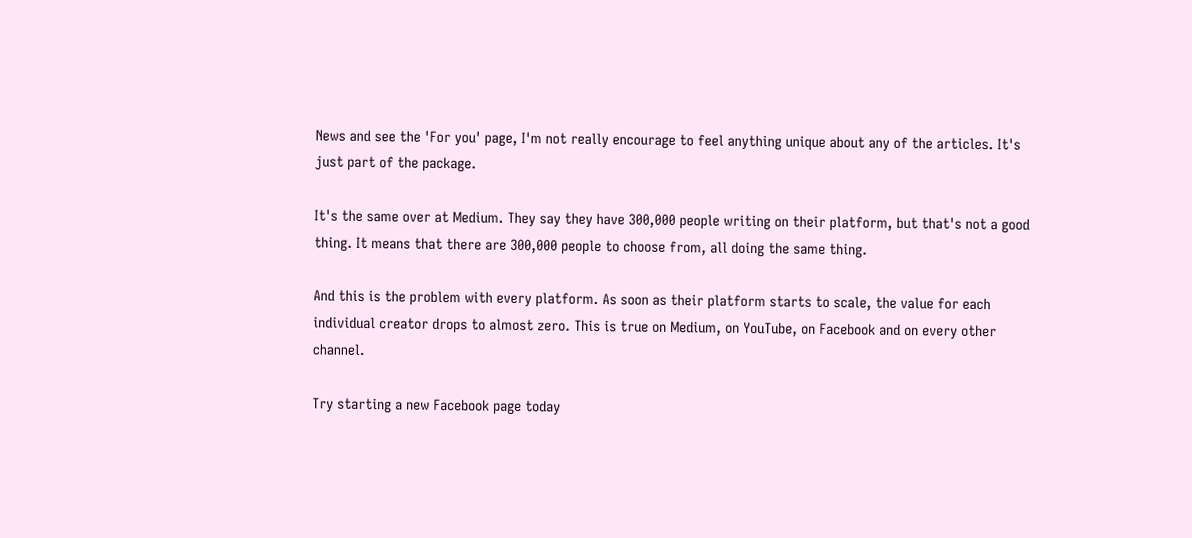News and see the 'For you' page, I'm not really encourage to feel anything unique about any of the articles. It's just part of the package.

It's the same over at Medium. They say they have 300,000 people writing on their platform, but that's not a good thing. It means that there are 300,000 people to choose from, all doing the same thing.

And this is the problem with every platform. As soon as their platform starts to scale, the value for each individual creator drops to almost zero. This is true on Medium, on YouTube, on Facebook and on every other channel.

Try starting a new Facebook page today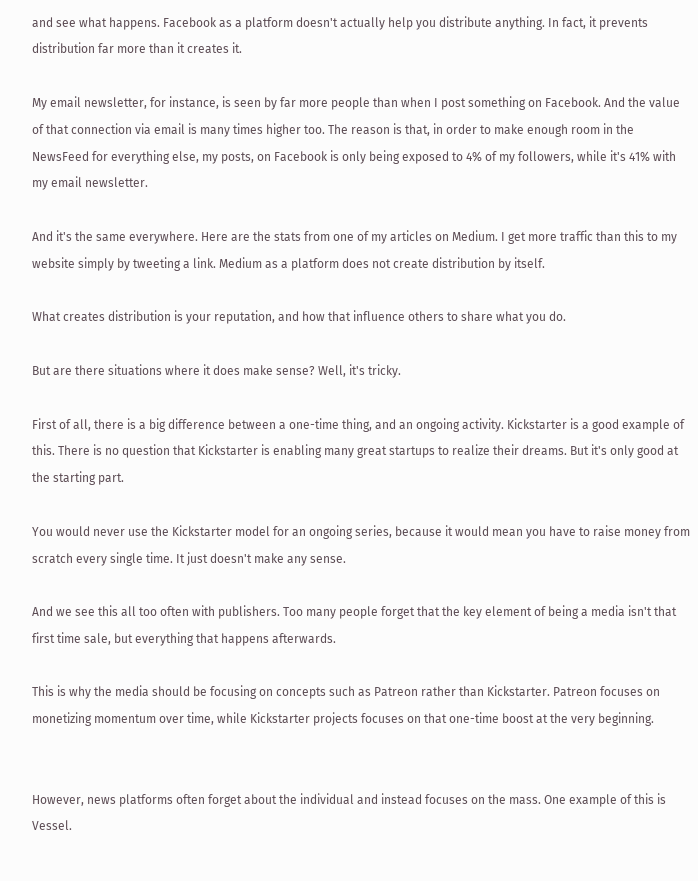and see what happens. Facebook as a platform doesn't actually help you distribute anything. In fact, it prevents distribution far more than it creates it.

My email newsletter, for instance, is seen by far more people than when I post something on Facebook. And the value of that connection via email is many times higher too. The reason is that, in order to make enough room in the NewsFeed for everything else, my posts, on Facebook is only being exposed to 4% of my followers, while it's 41% with my email newsletter.

And it's the same everywhere. Here are the stats from one of my articles on Medium. I get more traffic than this to my website simply by tweeting a link. Medium as a platform does not create distribution by itself.

What creates distribution is your reputation, and how that influence others to share what you do.

But are there situations where it does make sense? Well, it's tricky.

First of all, there is a big difference between a one-time thing, and an ongoing activity. Kickstarter is a good example of this. There is no question that Kickstarter is enabling many great startups to realize their dreams. But it's only good at the starting part.

You would never use the Kickstarter model for an ongoing series, because it would mean you have to raise money from scratch every single time. It just doesn't make any sense.

And we see this all too often with publishers. Too many people forget that the key element of being a media isn't that first time sale, but everything that happens afterwards.

This is why the media should be focusing on concepts such as Patreon rather than Kickstarter. Patreon focuses on monetizing momentum over time, while Kickstarter projects focuses on that one-time boost at the very beginning.


However, news platforms often forget about the individual and instead focuses on the mass. One example of this is Vessel.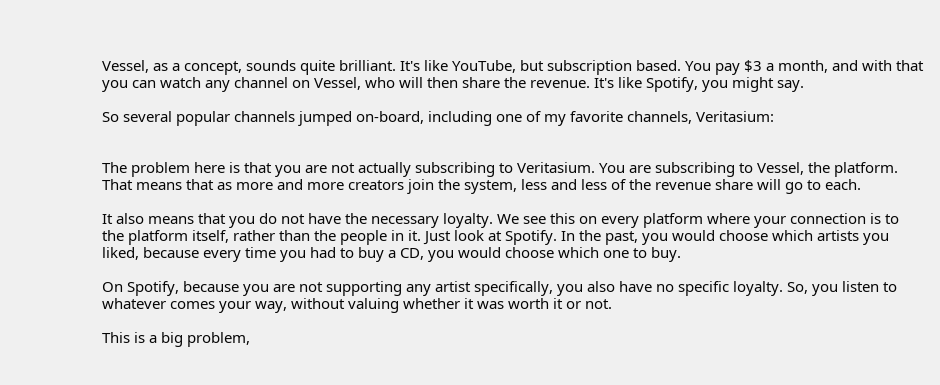Vessel, as a concept, sounds quite brilliant. It's like YouTube, but subscription based. You pay $3 a month, and with that you can watch any channel on Vessel, who will then share the revenue. It's like Spotify, you might say.

So several popular channels jumped on-board, including one of my favorite channels, Veritasium:


The problem here is that you are not actually subscribing to Veritasium. You are subscribing to Vessel, the platform. That means that as more and more creators join the system, less and less of the revenue share will go to each.

It also means that you do not have the necessary loyalty. We see this on every platform where your connection is to the platform itself, rather than the people in it. Just look at Spotify. In the past, you would choose which artists you liked, because every time you had to buy a CD, you would choose which one to buy.

On Spotify, because you are not supporting any artist specifically, you also have no specific loyalty. So, you listen to whatever comes your way, without valuing whether it was worth it or not.

This is a big problem,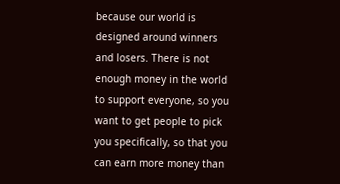because our world is designed around winners and losers. There is not enough money in the world to support everyone, so you want to get people to pick you specifically, so that you can earn more money than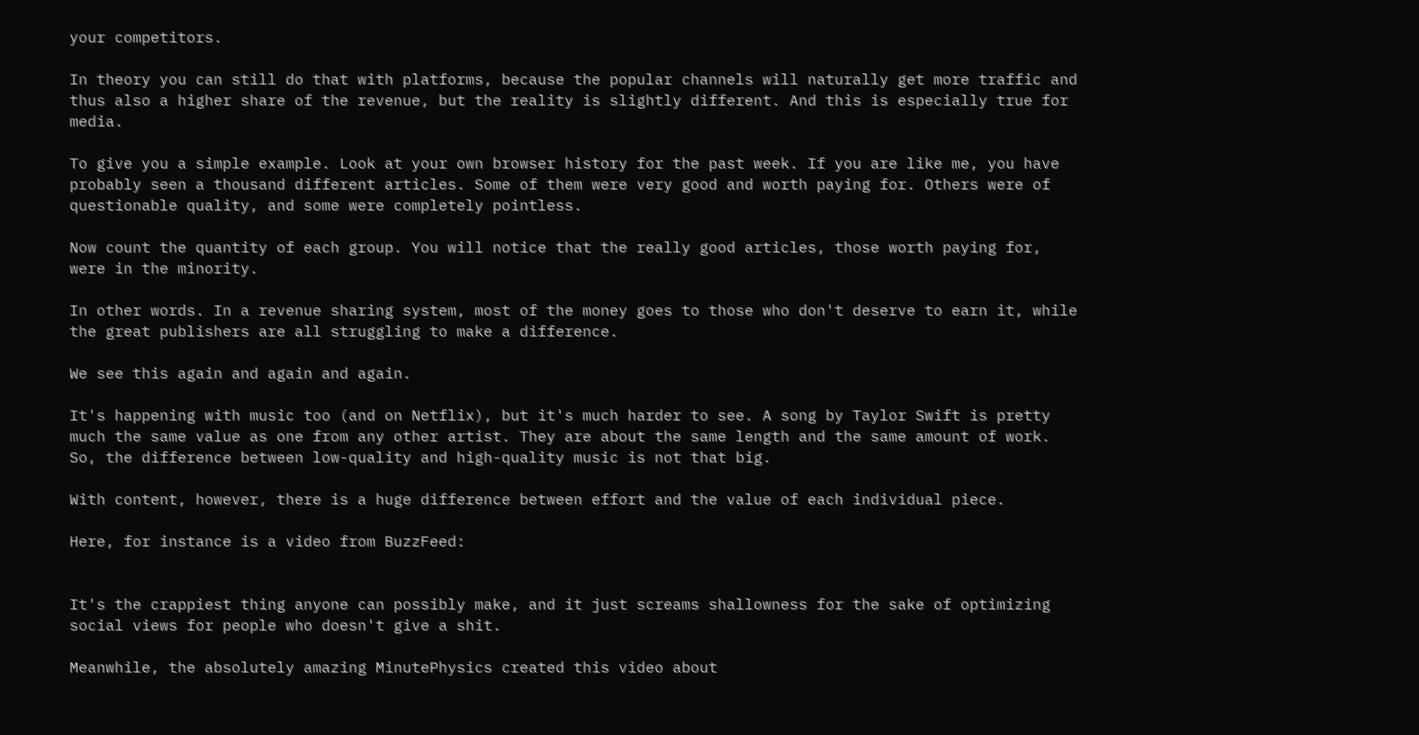your competitors.

In theory you can still do that with platforms, because the popular channels will naturally get more traffic and thus also a higher share of the revenue, but the reality is slightly different. And this is especially true for media.

To give you a simple example. Look at your own browser history for the past week. If you are like me, you have probably seen a thousand different articles. Some of them were very good and worth paying for. Others were of questionable quality, and some were completely pointless.

Now count the quantity of each group. You will notice that the really good articles, those worth paying for, were in the minority.

In other words. In a revenue sharing system, most of the money goes to those who don't deserve to earn it, while the great publishers are all struggling to make a difference.

We see this again and again and again.

It's happening with music too (and on Netflix), but it's much harder to see. A song by Taylor Swift is pretty much the same value as one from any other artist. They are about the same length and the same amount of work. So, the difference between low-quality and high-quality music is not that big.

With content, however, there is a huge difference between effort and the value of each individual piece.

Here, for instance is a video from BuzzFeed:


It's the crappiest thing anyone can possibly make, and it just screams shallowness for the sake of optimizing social views for people who doesn't give a shit.

Meanwhile, the absolutely amazing MinutePhysics created this video about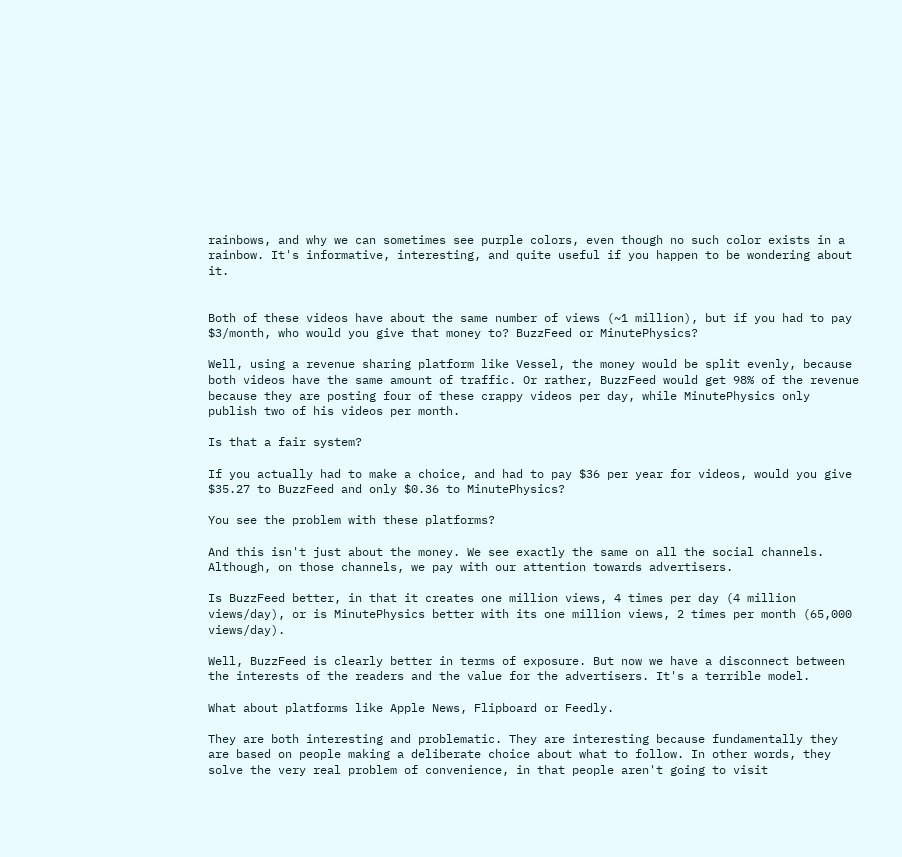rainbows, and why we can sometimes see purple colors, even though no such color exists in a rainbow. It's informative, interesting, and quite useful if you happen to be wondering about it.


Both of these videos have about the same number of views (~1 million), but if you had to pay $3/month, who would you give that money to? BuzzFeed or MinutePhysics?

Well, using a revenue sharing platform like Vessel, the money would be split evenly, because both videos have the same amount of traffic. Or rather, BuzzFeed would get 98% of the revenue because they are posting four of these crappy videos per day, while MinutePhysics only publish two of his videos per month.

Is that a fair system?

If you actually had to make a choice, and had to pay $36 per year for videos, would you give $35.27 to BuzzFeed and only $0.36 to MinutePhysics?

You see the problem with these platforms?

And this isn't just about the money. We see exactly the same on all the social channels. Although, on those channels, we pay with our attention towards advertisers.

Is BuzzFeed better, in that it creates one million views, 4 times per day (4 million views/day), or is MinutePhysics better with its one million views, 2 times per month (65,000 views/day).

Well, BuzzFeed is clearly better in terms of exposure. But now we have a disconnect between the interests of the readers and the value for the advertisers. It's a terrible model.

What about platforms like Apple News, Flipboard or Feedly.

They are both interesting and problematic. They are interesting because fundamentally they are based on people making a deliberate choice about what to follow. In other words, they solve the very real problem of convenience, in that people aren't going to visit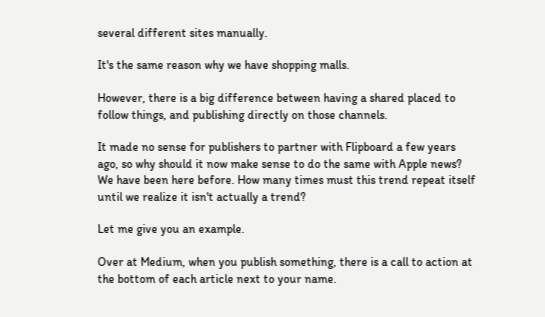several different sites manually.

It's the same reason why we have shopping malls.

However, there is a big difference between having a shared placed to follow things, and publishing directly on those channels.

It made no sense for publishers to partner with Flipboard a few years ago, so why should it now make sense to do the same with Apple news? We have been here before. How many times must this trend repeat itself until we realize it isn't actually a trend?

Let me give you an example.

Over at Medium, when you publish something, there is a call to action at the bottom of each article next to your name.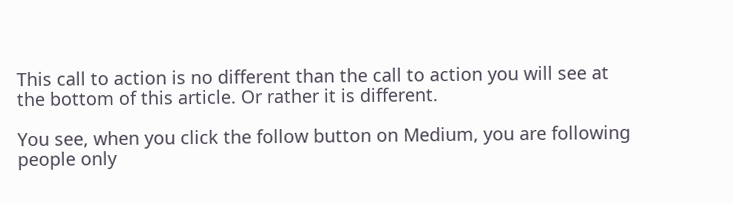This call to action is no different than the call to action you will see at the bottom of this article. Or rather it is different.

You see, when you click the follow button on Medium, you are following people only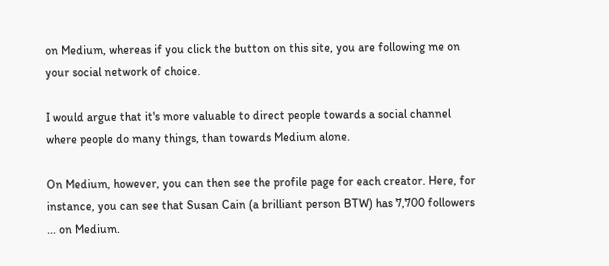on Medium, whereas if you click the button on this site, you are following me on your social network of choice.

I would argue that it's more valuable to direct people towards a social channel where people do many things, than towards Medium alone.

On Medium, however, you can then see the profile page for each creator. Here, for instance, you can see that Susan Cain (a brilliant person BTW) has 7,700 followers ... on Medium.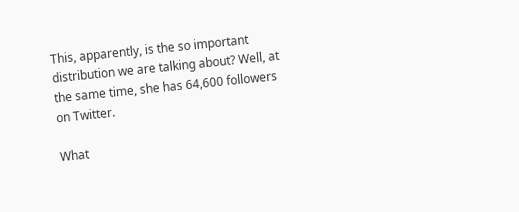This, apparently, is the so important distribution we are talking about? Well, at the same time, she has 64,600 followers on Twitter.

What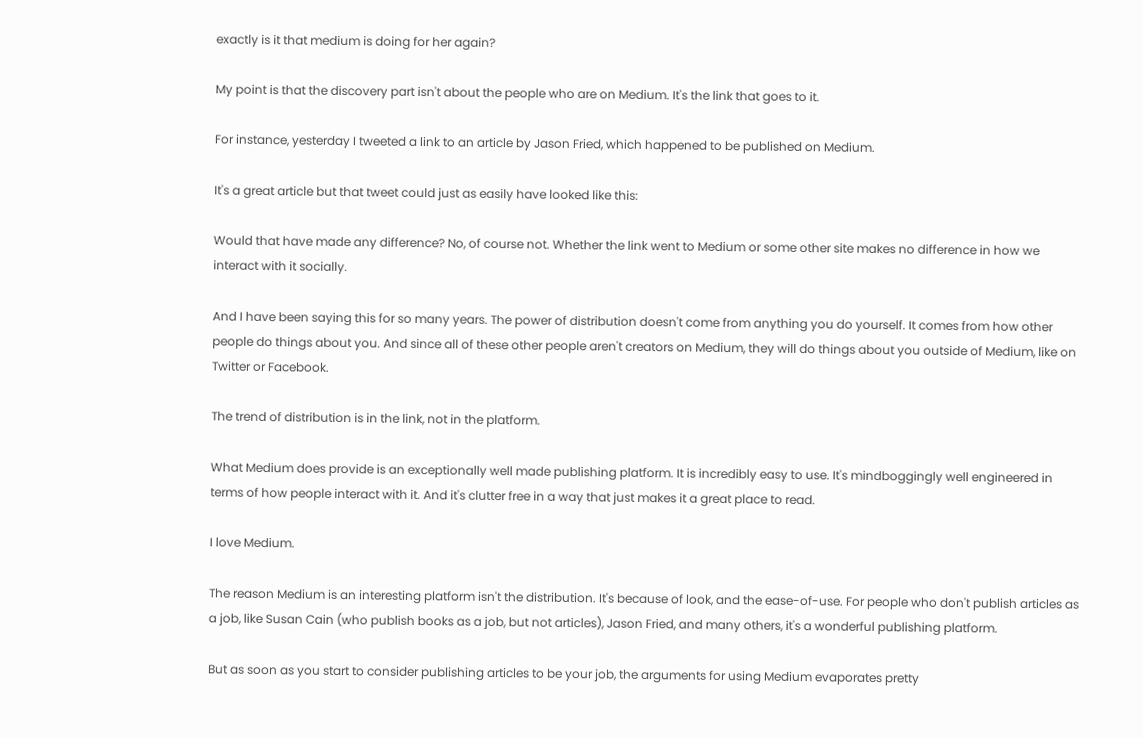exactly is it that medium is doing for her again?

My point is that the discovery part isn't about the people who are on Medium. It's the link that goes to it.

For instance, yesterday I tweeted a link to an article by Jason Fried, which happened to be published on Medium.

It's a great article but that tweet could just as easily have looked like this:

Would that have made any difference? No, of course not. Whether the link went to Medium or some other site makes no difference in how we interact with it socially.

And I have been saying this for so many years. The power of distribution doesn't come from anything you do yourself. It comes from how other people do things about you. And since all of these other people aren't creators on Medium, they will do things about you outside of Medium, like on Twitter or Facebook.

The trend of distribution is in the link, not in the platform.

What Medium does provide is an exceptionally well made publishing platform. It is incredibly easy to use. It's mindboggingly well engineered in terms of how people interact with it. And it's clutter free in a way that just makes it a great place to read.

I love Medium.

The reason Medium is an interesting platform isn't the distribution. It's because of look, and the ease-of-use. For people who don't publish articles as a job, like Susan Cain (who publish books as a job, but not articles), Jason Fried, and many others, it's a wonderful publishing platform.

But as soon as you start to consider publishing articles to be your job, the arguments for using Medium evaporates pretty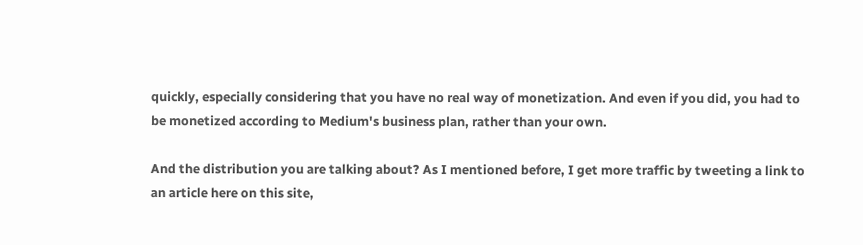quickly, especially considering that you have no real way of monetization. And even if you did, you had to be monetized according to Medium's business plan, rather than your own.

And the distribution you are talking about? As I mentioned before, I get more traffic by tweeting a link to an article here on this site,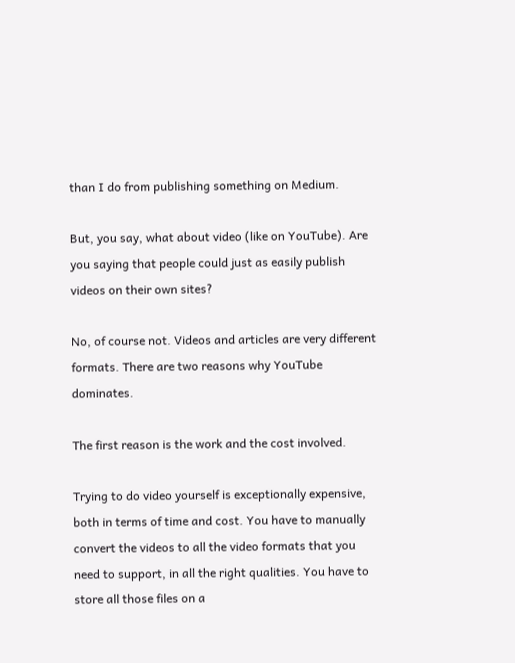than I do from publishing something on Medium.

But, you say, what about video (like on YouTube). Are you saying that people could just as easily publish videos on their own sites?

No, of course not. Videos and articles are very different formats. There are two reasons why YouTube dominates.

The first reason is the work and the cost involved.

Trying to do video yourself is exceptionally expensive, both in terms of time and cost. You have to manually convert the videos to all the video formats that you need to support, in all the right qualities. You have to store all those files on a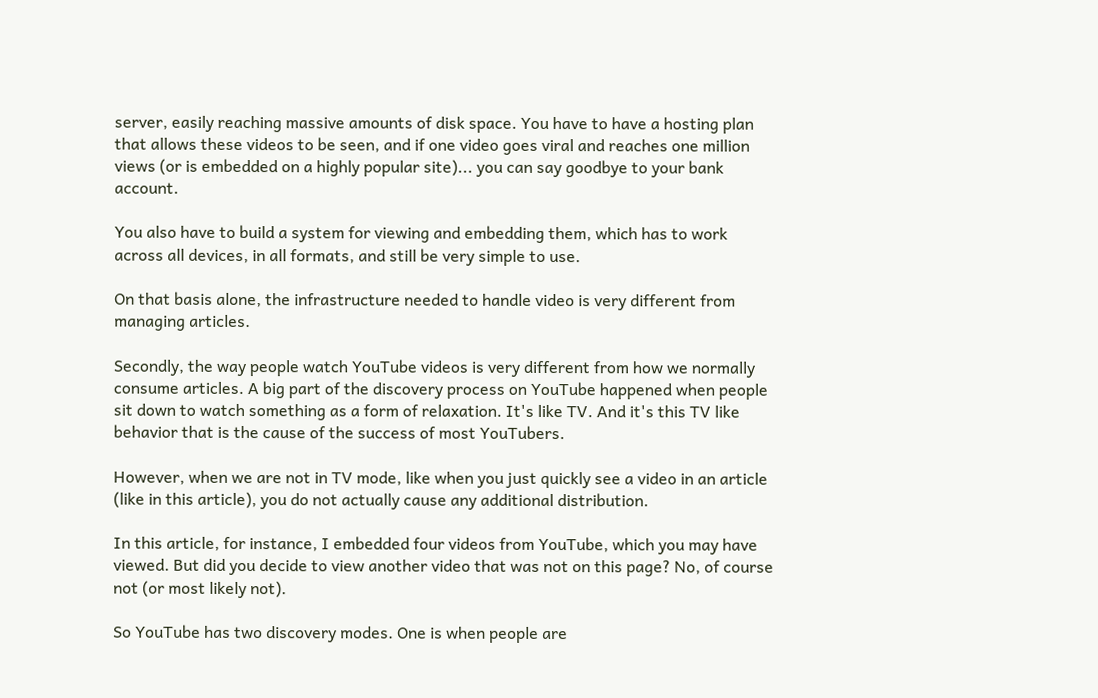server, easily reaching massive amounts of disk space. You have to have a hosting plan that allows these videos to be seen, and if one video goes viral and reaches one million views (or is embedded on a highly popular site)... you can say goodbye to your bank account.

You also have to build a system for viewing and embedding them, which has to work across all devices, in all formats, and still be very simple to use.

On that basis alone, the infrastructure needed to handle video is very different from managing articles.

Secondly, the way people watch YouTube videos is very different from how we normally consume articles. A big part of the discovery process on YouTube happened when people sit down to watch something as a form of relaxation. It's like TV. And it's this TV like behavior that is the cause of the success of most YouTubers.

However, when we are not in TV mode, like when you just quickly see a video in an article (like in this article), you do not actually cause any additional distribution.

In this article, for instance, I embedded four videos from YouTube, which you may have viewed. But did you decide to view another video that was not on this page? No, of course not (or most likely not).

So YouTube has two discovery modes. One is when people are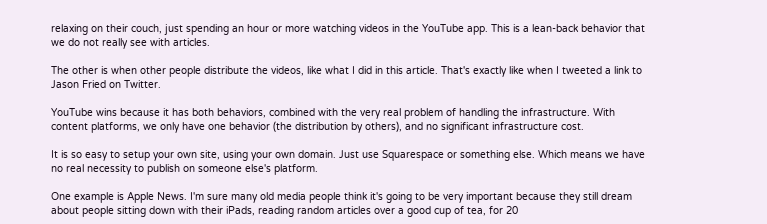relaxing on their couch, just spending an hour or more watching videos in the YouTube app. This is a lean-back behavior that we do not really see with articles.

The other is when other people distribute the videos, like what I did in this article. That's exactly like when I tweeted a link to Jason Fried on Twitter.

YouTube wins because it has both behaviors, combined with the very real problem of handling the infrastructure. With content platforms, we only have one behavior (the distribution by others), and no significant infrastructure cost.

It is so easy to setup your own site, using your own domain. Just use Squarespace or something else. Which means we have no real necessity to publish on someone else's platform.

One example is Apple News. I'm sure many old media people think it's going to be very important because they still dream about people sitting down with their iPads, reading random articles over a good cup of tea, for 20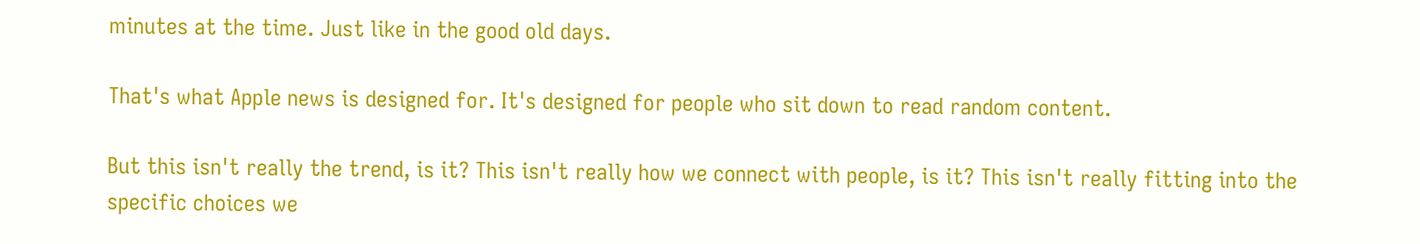minutes at the time. Just like in the good old days.

That's what Apple news is designed for. It's designed for people who sit down to read random content.

But this isn't really the trend, is it? This isn't really how we connect with people, is it? This isn't really fitting into the specific choices we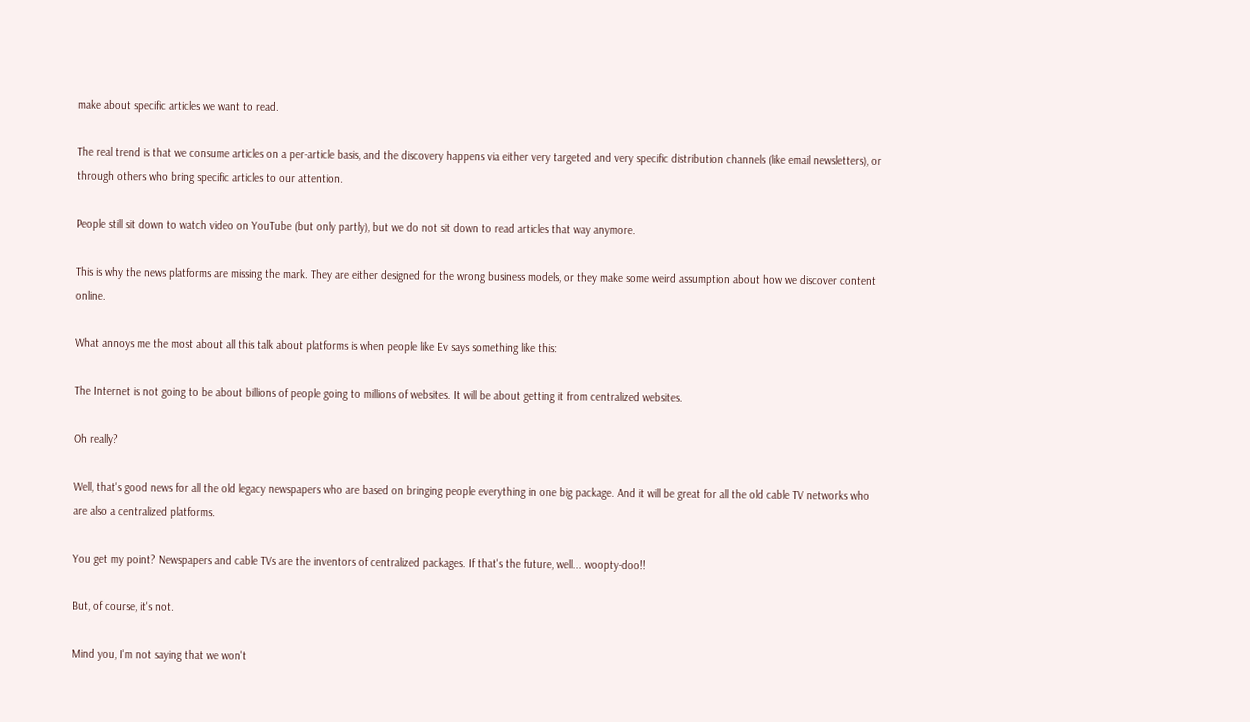make about specific articles we want to read.

The real trend is that we consume articles on a per-article basis, and the discovery happens via either very targeted and very specific distribution channels (like email newsletters), or through others who bring specific articles to our attention.

People still sit down to watch video on YouTube (but only partly), but we do not sit down to read articles that way anymore.

This is why the news platforms are missing the mark. They are either designed for the wrong business models, or they make some weird assumption about how we discover content online.

What annoys me the most about all this talk about platforms is when people like Ev says something like this:

The Internet is not going to be about billions of people going to millions of websites. It will be about getting it from centralized websites.

Oh really?

Well, that's good news for all the old legacy newspapers who are based on bringing people everything in one big package. And it will be great for all the old cable TV networks who are also a centralized platforms.

You get my point? Newspapers and cable TVs are the inventors of centralized packages. If that's the future, well... woopty-doo!!

But, of course, it's not.

Mind you, I'm not saying that we won't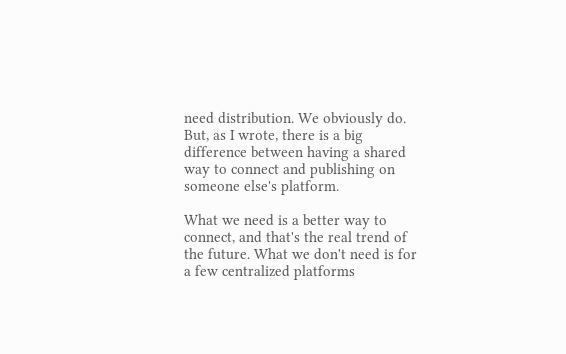need distribution. We obviously do. But, as I wrote, there is a big difference between having a shared way to connect and publishing on someone else's platform.

What we need is a better way to connect, and that's the real trend of the future. What we don't need is for a few centralized platforms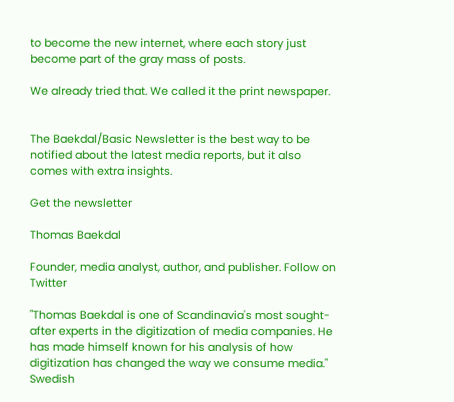to become the new internet, where each story just become part of the gray mass of posts.

We already tried that. We called it the print newspaper.


The Baekdal/Basic Newsletter is the best way to be notified about the latest media reports, but it also comes with extra insights.

Get the newsletter

Thomas Baekdal

Founder, media analyst, author, and publisher. Follow on Twitter

"Thomas Baekdal is one of Scandinavia's most sought-after experts in the digitization of media companies. He has made himself known for his analysis of how digitization has changed the way we consume media."
Swedish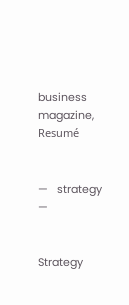business magazine, Resumé


—   strategy   —


Strategy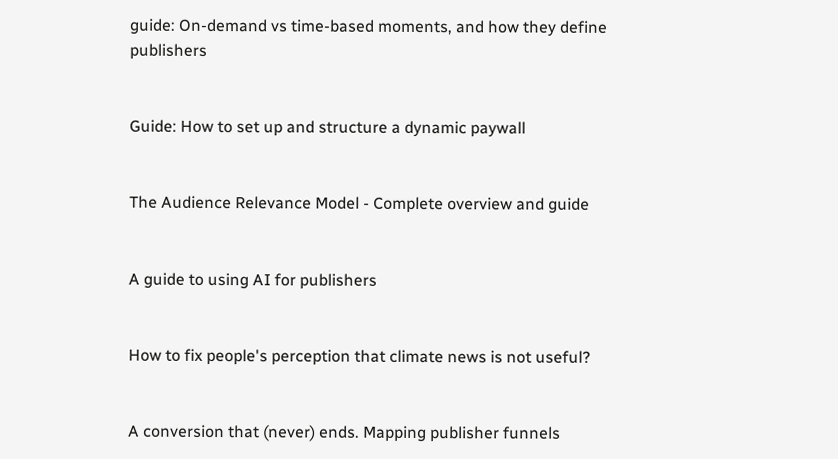guide: On-demand vs time-based moments, and how they define publishers


Guide: How to set up and structure a dynamic paywall


The Audience Relevance Model - Complete overview and guide


A guide to using AI for publishers


How to fix people's perception that climate news is not useful?


A conversion that (never) ends. Mapping publisher funnels